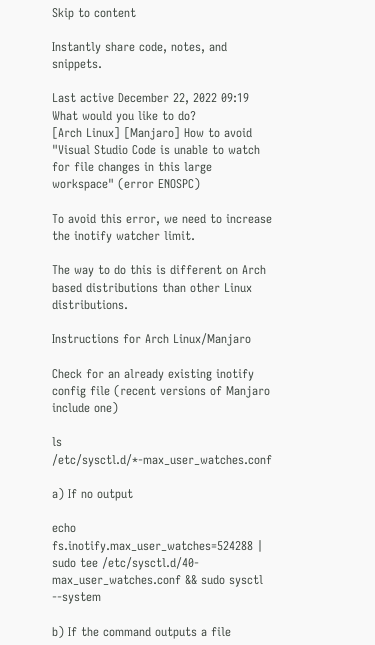Skip to content

Instantly share code, notes, and snippets.

Last active December 22, 2022 09:19
What would you like to do?
[Arch Linux] [Manjaro] How to avoid "Visual Studio Code is unable to watch for file changes in this large workspace" (error ENOSPC)

To avoid this error, we need to increase the inotify watcher limit.

The way to do this is different on Arch based distributions than other Linux distributions.

Instructions for Arch Linux/Manjaro

Check for an already existing inotify config file (recent versions of Manjaro include one)

ls /etc/sysctl.d/*-max_user_watches.conf

a) If no output

echo fs.inotify.max_user_watches=524288 | sudo tee /etc/sysctl.d/40-max_user_watches.conf && sudo sysctl --system

b) If the command outputs a file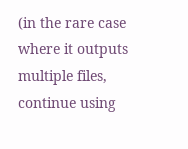(in the rare case where it outputs multiple files, continue using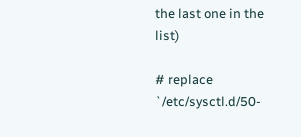the last one in the list)

# replace `/etc/sysctl.d/50-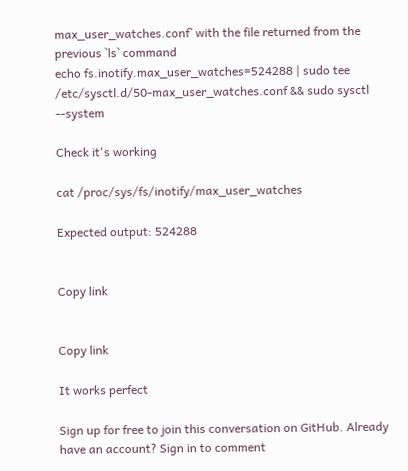max_user_watches.conf` with the file returned from the previous `ls` command
echo fs.inotify.max_user_watches=524288 | sudo tee /etc/sysctl.d/50-max_user_watches.conf && sudo sysctl --system

Check it's working

cat /proc/sys/fs/inotify/max_user_watches

Expected output: 524288


Copy link


Copy link

It works perfect

Sign up for free to join this conversation on GitHub. Already have an account? Sign in to comment